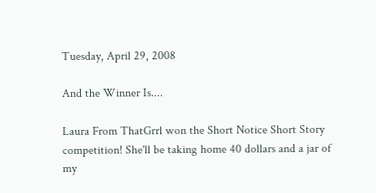Tuesday, April 29, 2008

And the Winner Is....

Laura From ThatGrrl won the Short Notice Short Story competition! She'll be taking home 40 dollars and a jar of my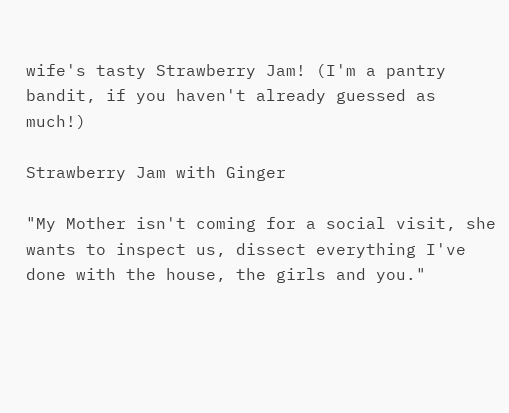wife's tasty Strawberry Jam! (I'm a pantry bandit, if you haven't already guessed as much!)

Strawberry Jam with Ginger

"My Mother isn't coming for a social visit, she wants to inspect us, dissect everything I've done with the house, the girls and you."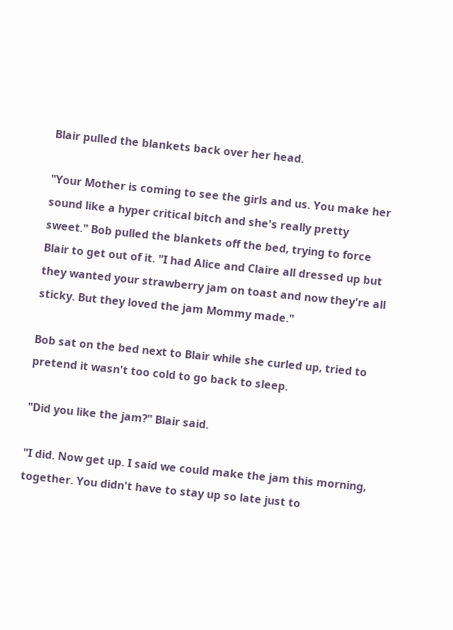Blair pulled the blankets back over her head.

"Your Mother is coming to see the girls and us. You make her sound like a hyper critical bitch and she's really pretty sweet." Bob pulled the blankets off the bed, trying to force Blair to get out of it. "I had Alice and Claire all dressed up but they wanted your strawberry jam on toast and now they're all sticky. But they loved the jam Mommy made."

Bob sat on the bed next to Blair while she curled up, tried to pretend it wasn't too cold to go back to sleep.

"Did you like the jam?" Blair said.

"I did. Now get up. I said we could make the jam this morning, together. You didn't have to stay up so late just to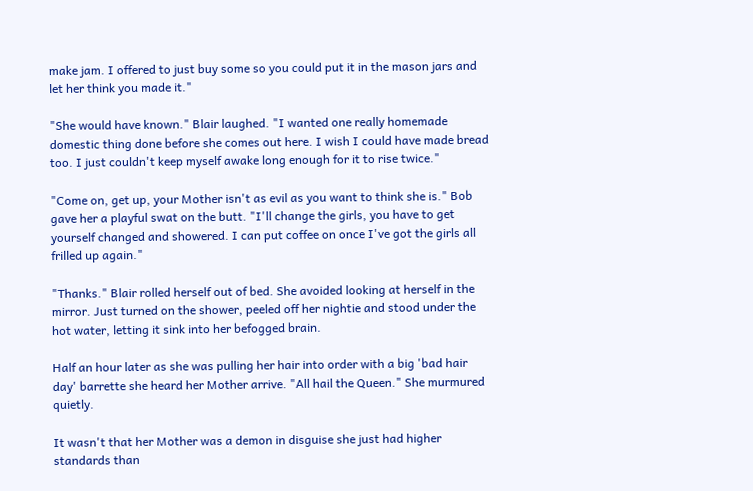make jam. I offered to just buy some so you could put it in the mason jars and let her think you made it."

"She would have known." Blair laughed. "I wanted one really homemade domestic thing done before she comes out here. I wish I could have made bread too. I just couldn't keep myself awake long enough for it to rise twice."

"Come on, get up, your Mother isn't as evil as you want to think she is." Bob gave her a playful swat on the butt. "I'll change the girls, you have to get yourself changed and showered. I can put coffee on once I've got the girls all frilled up again."

"Thanks." Blair rolled herself out of bed. She avoided looking at herself in the mirror. Just turned on the shower, peeled off her nightie and stood under the hot water, letting it sink into her befogged brain.

Half an hour later as she was pulling her hair into order with a big 'bad hair day' barrette she heard her Mother arrive. "All hail the Queen." She murmured quietly.

It wasn't that her Mother was a demon in disguise she just had higher standards than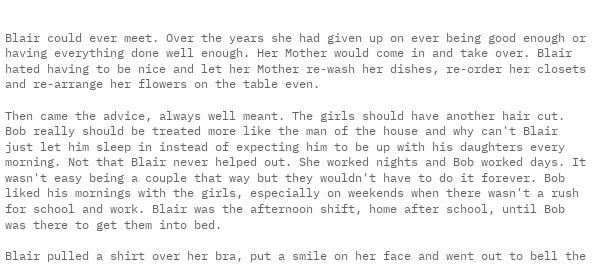Blair could ever meet. Over the years she had given up on ever being good enough or having everything done well enough. Her Mother would come in and take over. Blair hated having to be nice and let her Mother re-wash her dishes, re-order her closets and re-arrange her flowers on the table even.

Then came the advice, always well meant. The girls should have another hair cut. Bob really should be treated more like the man of the house and why can't Blair just let him sleep in instead of expecting him to be up with his daughters every morning. Not that Blair never helped out. She worked nights and Bob worked days. It wasn't easy being a couple that way but they wouldn't have to do it forever. Bob liked his mornings with the girls, especially on weekends when there wasn't a rush for school and work. Blair was the afternoon shift, home after school, until Bob was there to get them into bed.

Blair pulled a shirt over her bra, put a smile on her face and went out to bell the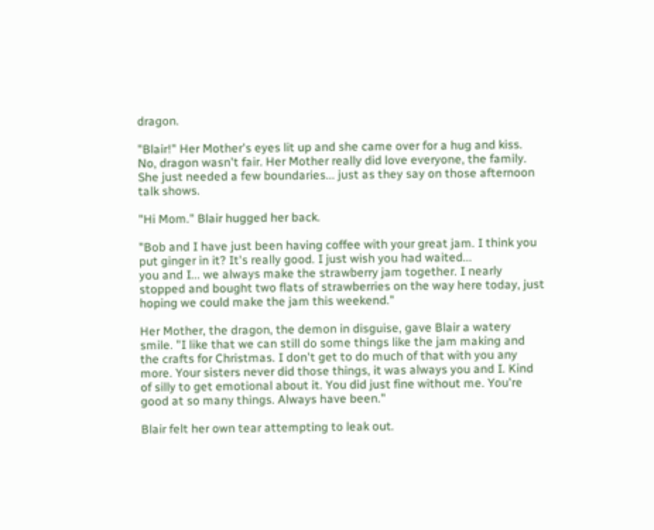dragon.

"Blair!" Her Mother's eyes lit up and she came over for a hug and kiss. No, dragon wasn't fair. Her Mother really did love everyone, the family. She just needed a few boundaries... just as they say on those afternoon talk shows.

"Hi Mom." Blair hugged her back.

"Bob and I have just been having coffee with your great jam. I think you put ginger in it? It's really good. I just wish you had waited...
you and I... we always make the strawberry jam together. I nearly stopped and bought two flats of strawberries on the way here today, just hoping we could make the jam this weekend."

Her Mother, the dragon, the demon in disguise, gave Blair a watery smile. "I like that we can still do some things like the jam making and the crafts for Christmas. I don't get to do much of that with you any more. Your sisters never did those things, it was always you and I. Kind of silly to get emotional about it. You did just fine without me. You're good at so many things. Always have been."

Blair felt her own tear attempting to leak out.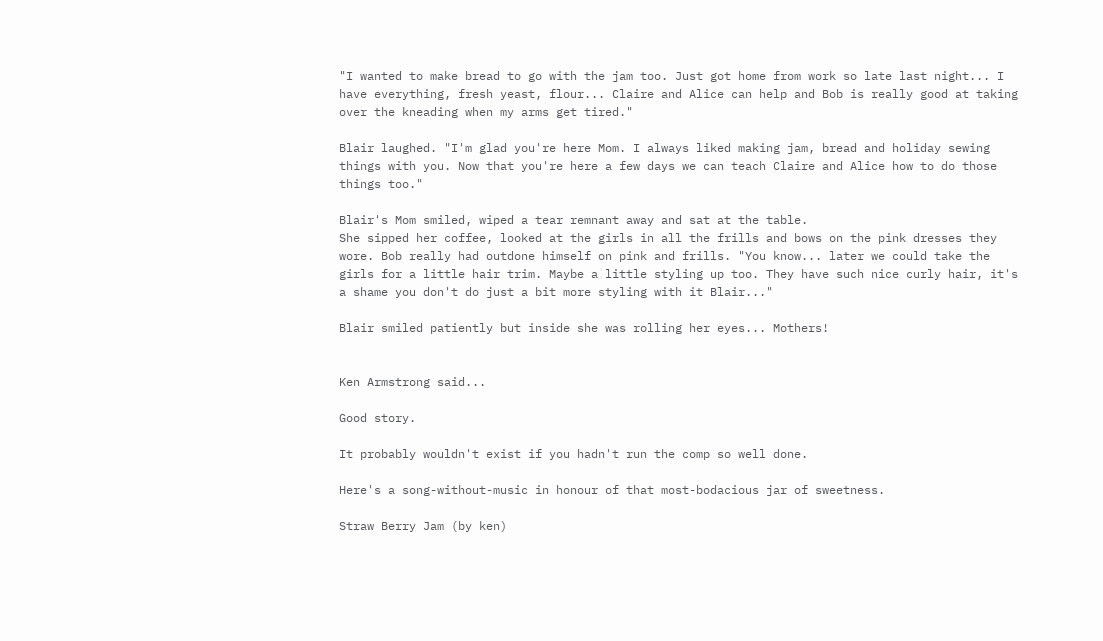"I wanted to make bread to go with the jam too. Just got home from work so late last night... I have everything, fresh yeast, flour... Claire and Alice can help and Bob is really good at taking over the kneading when my arms get tired."

Blair laughed. "I'm glad you're here Mom. I always liked making jam, bread and holiday sewing things with you. Now that you're here a few days we can teach Claire and Alice how to do those things too."

Blair's Mom smiled, wiped a tear remnant away and sat at the table.
She sipped her coffee, looked at the girls in all the frills and bows on the pink dresses they wore. Bob really had outdone himself on pink and frills. "You know... later we could take the girls for a little hair trim. Maybe a little styling up too. They have such nice curly hair, it's a shame you don't do just a bit more styling with it Blair..."

Blair smiled patiently but inside she was rolling her eyes... Mothers!


Ken Armstrong said...

Good story.

It probably wouldn't exist if you hadn't run the comp so well done.

Here's a song-without-music in honour of that most-bodacious jar of sweetness.

Straw Berry Jam (by ken)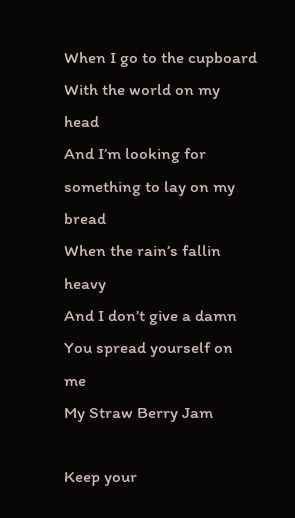When I go to the cupboard
With the world on my head
And I’m looking for something to lay on my bread
When the rain’s fallin heavy
And I don’t give a damn
You spread yourself on me
My Straw Berry Jam

Keep your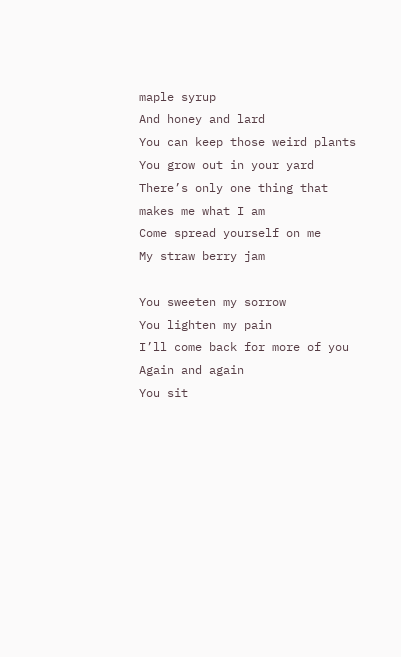maple syrup
And honey and lard
You can keep those weird plants
You grow out in your yard
There’s only one thing that makes me what I am
Come spread yourself on me
My straw berry jam

You sweeten my sorrow
You lighten my pain
I’ll come back for more of you
Again and again
You sit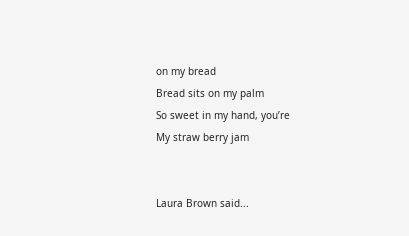on my bread
Bread sits on my palm
So sweet in my hand, you’re
My straw berry jam


Laura Brown said...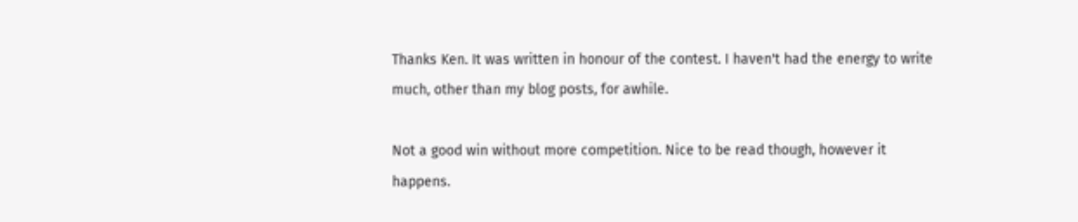Thanks Ken. It was written in honour of the contest. I haven't had the energy to write much, other than my blog posts, for awhile.

Not a good win without more competition. Nice to be read though, however it happens.